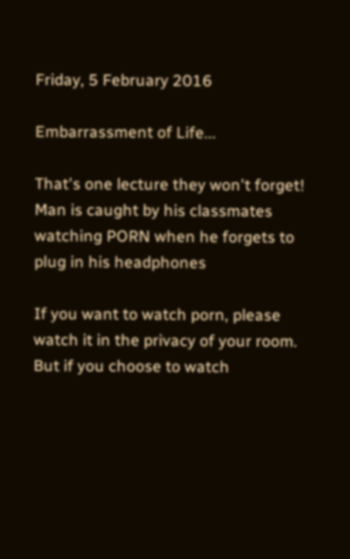Friday, 5 February 2016

Embarrassment of Life...

That's one lecture they won't forget!
Man is caught by his classmates watching PORN when he forgets to plug in his headphones

If you want to watch porn, please watch it in the privacy of your room. But if you choose to watch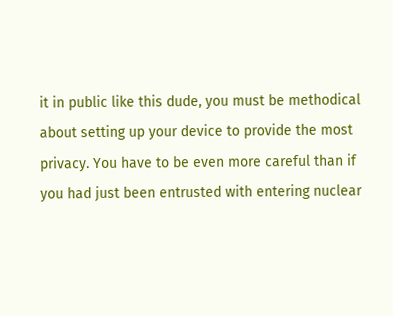it in public like this dude, you must be methodical about setting up your device to provide the most privacy. You have to be even more careful than if you had just been entrusted with entering nuclear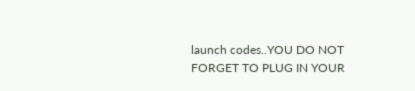launch codes..YOU DO NOT FORGET TO PLUG IN YOUR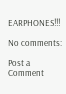EARPHONES!!!

No comments:

Post a Comment